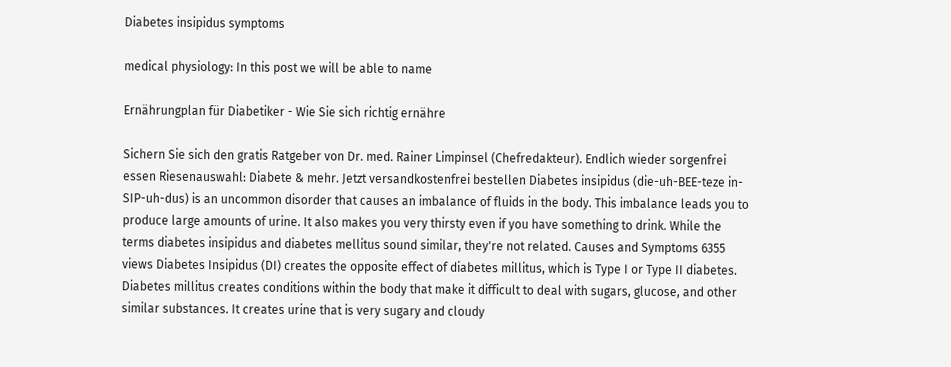Diabetes insipidus symptoms

medical physiology: In this post we will be able to name

Ernährungplan für Diabetiker - Wie Sie sich richtig ernähre

Sichern Sie sich den gratis Ratgeber von Dr. med. Rainer Limpinsel (Chefredakteur). Endlich wieder sorgenfrei essen Riesenauswahl: Diabete & mehr. Jetzt versandkostenfrei bestellen Diabetes insipidus (die-uh-BEE-teze in-SIP-uh-dus) is an uncommon disorder that causes an imbalance of fluids in the body. This imbalance leads you to produce large amounts of urine. It also makes you very thirsty even if you have something to drink. While the terms diabetes insipidus and diabetes mellitus sound similar, they're not related. Causes and Symptoms 6355 views Diabetes Insipidus (DI) creates the opposite effect of diabetes millitus, which is Type I or Type II diabetes. Diabetes millitus creates conditions within the body that make it difficult to deal with sugars, glucose, and other similar substances. It creates urine that is very sugary and cloudy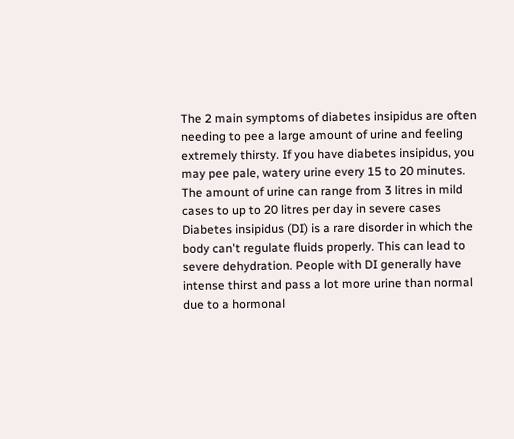The 2 main symptoms of diabetes insipidus are often needing to pee a large amount of urine and feeling extremely thirsty. If you have diabetes insipidus, you may pee pale, watery urine every 15 to 20 minutes. The amount of urine can range from 3 litres in mild cases to up to 20 litres per day in severe cases Diabetes insipidus (DI) is a rare disorder in which the body can't regulate fluids properly. This can lead to severe dehydration. People with DI generally have intense thirst and pass a lot more urine than normal due to a hormonal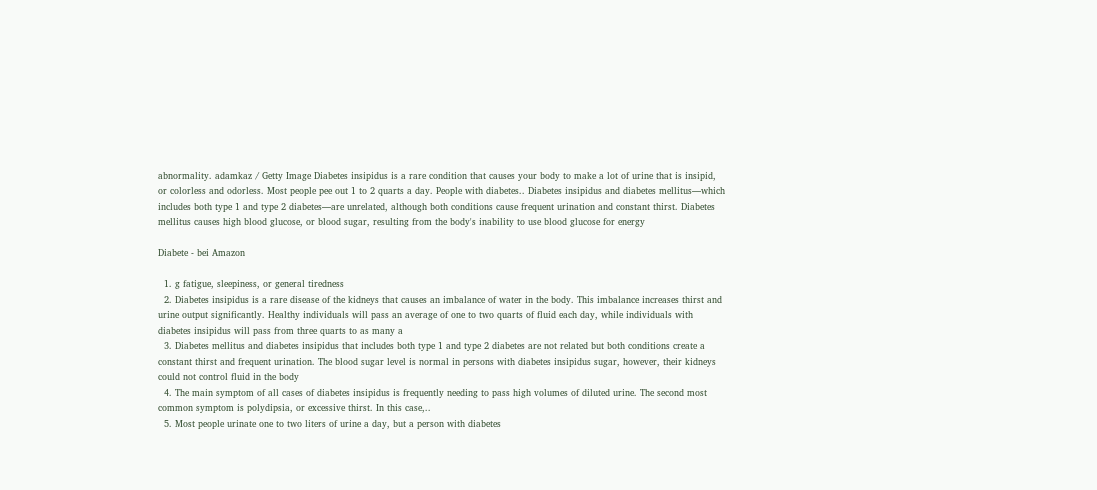abnormality. adamkaz / Getty Image Diabetes insipidus is a rare condition that causes your body to make a lot of urine that is insipid, or colorless and odorless. Most people pee out 1 to 2 quarts a day. People with diabetes.. Diabetes insipidus and diabetes mellitus—which includes both type 1 and type 2 diabetes—are unrelated, although both conditions cause frequent urination and constant thirst. Diabetes mellitus causes high blood glucose, or blood sugar, resulting from the body's inability to use blood glucose for energy

Diabete - bei Amazon

  1. g fatigue, sleepiness, or general tiredness
  2. Diabetes insipidus is a rare disease of the kidneys that causes an imbalance of water in the body. This imbalance increases thirst and urine output significantly. Healthy individuals will pass an average of one to two quarts of fluid each day, while individuals with diabetes insipidus will pass from three quarts to as many a
  3. Diabetes mellitus and diabetes insipidus that includes both type 1 and type 2 diabetes are not related but both conditions create a constant thirst and frequent urination. The blood sugar level is normal in persons with diabetes insipidus sugar, however, their kidneys could not control fluid in the body
  4. The main symptom of all cases of diabetes insipidus is frequently needing to pass high volumes of diluted urine. The second most common symptom is polydipsia, or excessive thirst. In this case,..
  5. Most people urinate one to two liters of urine a day, but a person with diabetes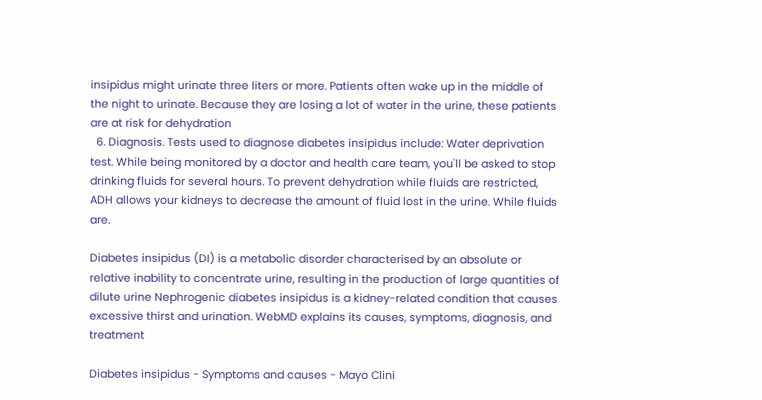insipidus might urinate three liters or more. Patients often wake up in the middle of the night to urinate. Because they are losing a lot of water in the urine, these patients are at risk for dehydration
  6. Diagnosis. Tests used to diagnose diabetes insipidus include: Water deprivation test. While being monitored by a doctor and health care team, you'll be asked to stop drinking fluids for several hours. To prevent dehydration while fluids are restricted, ADH allows your kidneys to decrease the amount of fluid lost in the urine. While fluids are.

Diabetes insipidus (DI) is a metabolic disorder characterised by an absolute or relative inability to concentrate urine, resulting in the production of large quantities of dilute urine Nephrogenic diabetes insipidus is a kidney-related condition that causes excessive thirst and urination. WebMD explains its causes, symptoms, diagnosis, and treatment

Diabetes insipidus - Symptoms and causes - Mayo Clini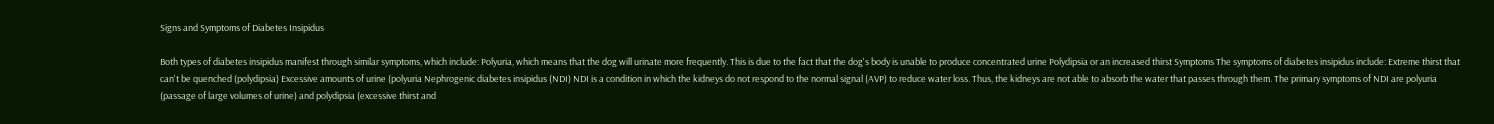Signs and Symptoms of Diabetes Insipidus

Both types of diabetes insipidus manifest through similar symptoms, which include: Polyuria, which means that the dog will urinate more frequently. This is due to the fact that the dog's body is unable to produce concentrated urine Polydipsia or an increased thirst Symptoms The symptoms of diabetes insipidus include: Extreme thirst that can't be quenched (polydipsia) Excessive amounts of urine (polyuria Nephrogenic diabetes insipidus (NDI) NDI is a condition in which the kidneys do not respond to the normal signal (AVP) to reduce water loss. Thus, the kidneys are not able to absorb the water that passes through them. The primary symptoms of NDI are polyuria (passage of large volumes of urine) and polydipsia (excessive thirst and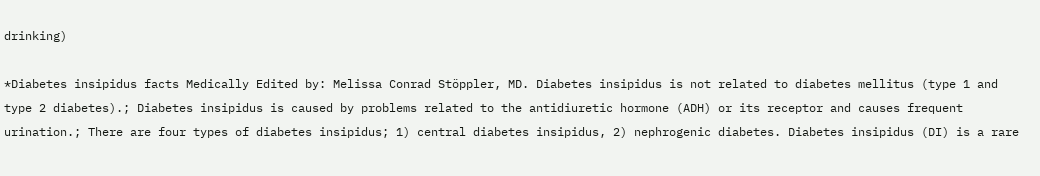drinking)

*Diabetes insipidus facts Medically Edited by: Melissa Conrad Stöppler, MD. Diabetes insipidus is not related to diabetes mellitus (type 1 and type 2 diabetes).; Diabetes insipidus is caused by problems related to the antidiuretic hormone (ADH) or its receptor and causes frequent urination.; There are four types of diabetes insipidus; 1) central diabetes insipidus, 2) nephrogenic diabetes. Diabetes insipidus (DI) is a rare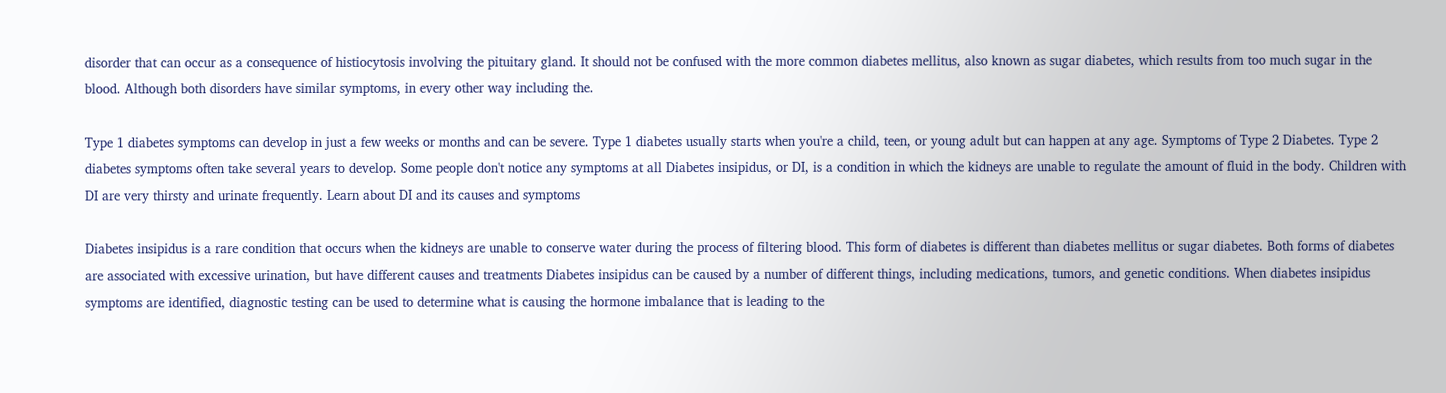disorder that can occur as a consequence of histiocytosis involving the pituitary gland. It should not be confused with the more common diabetes mellitus, also known as sugar diabetes, which results from too much sugar in the blood. Although both disorders have similar symptoms, in every other way including the.

Type 1 diabetes symptoms can develop in just a few weeks or months and can be severe. Type 1 diabetes usually starts when you're a child, teen, or young adult but can happen at any age. Symptoms of Type 2 Diabetes. Type 2 diabetes symptoms often take several years to develop. Some people don't notice any symptoms at all Diabetes insipidus, or DI, is a condition in which the kidneys are unable to regulate the amount of fluid in the body. Children with DI are very thirsty and urinate frequently. Learn about DI and its causes and symptoms

Diabetes insipidus is a rare condition that occurs when the kidneys are unable to conserve water during the process of filtering blood. This form of diabetes is different than diabetes mellitus or sugar diabetes. Both forms of diabetes are associated with excessive urination, but have different causes and treatments Diabetes insipidus can be caused by a number of different things, including medications, tumors, and genetic conditions. When diabetes insipidus symptoms are identified, diagnostic testing can be used to determine what is causing the hormone imbalance that is leading to the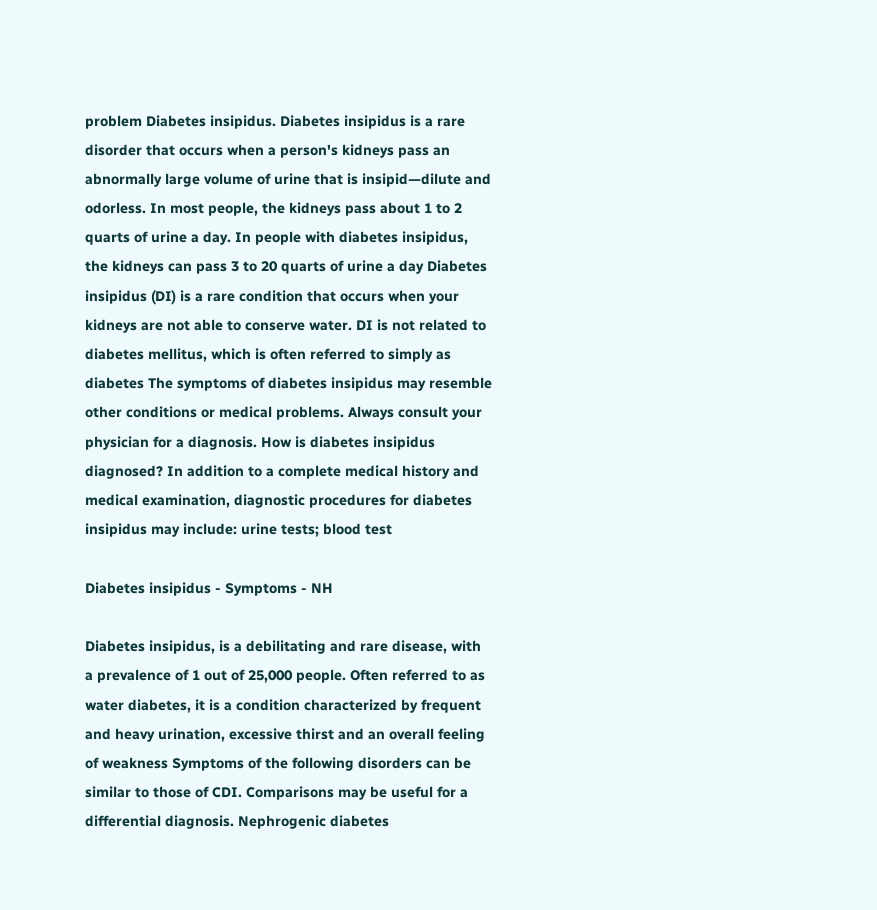problem Diabetes insipidus. Diabetes insipidus is a rare disorder that occurs when a person's kidneys pass an abnormally large volume of urine that is insipid—dilute and odorless. In most people, the kidneys pass about 1 to 2 quarts of urine a day. In people with diabetes insipidus, the kidneys can pass 3 to 20 quarts of urine a day Diabetes insipidus (DI) is a rare condition that occurs when your kidneys are not able to conserve water. DI is not related to diabetes mellitus, which is often referred to simply as diabetes The symptoms of diabetes insipidus may resemble other conditions or medical problems. Always consult your physician for a diagnosis. How is diabetes insipidus diagnosed? In addition to a complete medical history and medical examination, diagnostic procedures for diabetes insipidus may include: urine tests; blood test

Diabetes insipidus - Symptoms - NH

Diabetes insipidus, is a debilitating and rare disease, with a prevalence of 1 out of 25,000 people. Often referred to as water diabetes, it is a condition characterized by frequent and heavy urination, excessive thirst and an overall feeling of weakness Symptoms of the following disorders can be similar to those of CDI. Comparisons may be useful for a differential diagnosis. Nephrogenic diabetes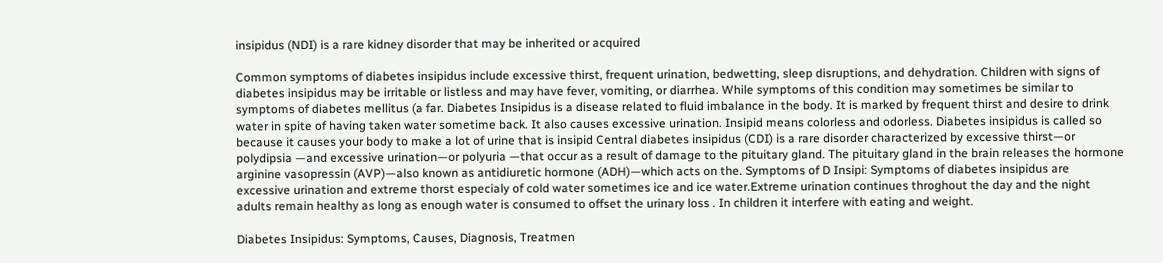insipidus (NDI) is a rare kidney disorder that may be inherited or acquired

Common symptoms of diabetes insipidus include excessive thirst, frequent urination, bedwetting, sleep disruptions, and dehydration. Children with signs of diabetes insipidus may be irritable or listless and may have fever, vomiting, or diarrhea. While symptoms of this condition may sometimes be similar to symptoms of diabetes mellitus (a far. Diabetes Insipidus is a disease related to fluid imbalance in the body. It is marked by frequent thirst and desire to drink water in spite of having taken water sometime back. It also causes excessive urination. Insipid means colorless and odorless. Diabetes insipidus is called so because it causes your body to make a lot of urine that is insipid Central diabetes insipidus (CDI) is a rare disorder characterized by excessive thirst—or polydipsia —and excessive urination—or polyuria —that occur as a result of damage to the pituitary gland. The pituitary gland in the brain releases the hormone arginine vasopressin (AVP)—also known as antidiuretic hormone (ADH)—which acts on the. Symptoms of D Insipi: Symptoms of diabetes insipidus are excessive urination and extreme thorst especialy of cold water sometimes ice and ice water.Extreme urination continues throghout the day and the night adults remain healthy as long as enough water is consumed to offset the urinary loss . In children it interfere with eating and weight.

Diabetes Insipidus: Symptoms, Causes, Diagnosis, Treatmen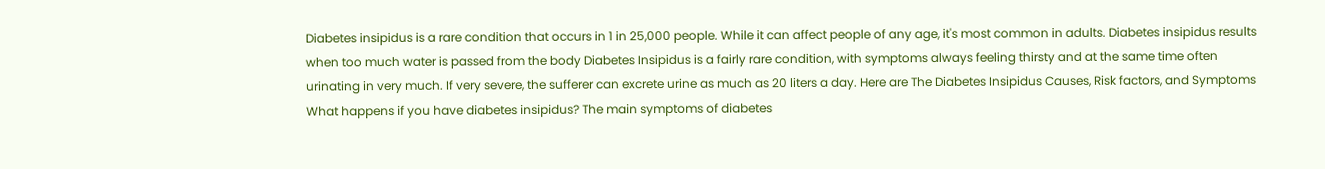Diabetes insipidus is a rare condition that occurs in 1 in 25,000 people. While it can affect people of any age, it's most common in adults. Diabetes insipidus results when too much water is passed from the body Diabetes Insipidus is a fairly rare condition, with symptoms always feeling thirsty and at the same time often urinating in very much. If very severe, the sufferer can excrete urine as much as 20 liters a day. Here are The Diabetes Insipidus Causes, Risk factors, and Symptoms What happens if you have diabetes insipidus? The main symptoms of diabetes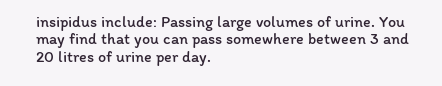insipidus include: Passing large volumes of urine. You may find that you can pass somewhere between 3 and 20 litres of urine per day.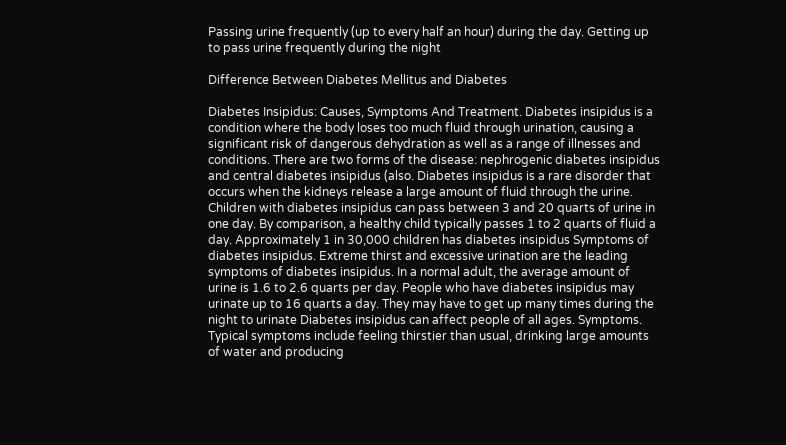Passing urine frequently (up to every half an hour) during the day. Getting up to pass urine frequently during the night

Difference Between Diabetes Mellitus and Diabetes

Diabetes Insipidus: Causes, Symptoms And Treatment. Diabetes insipidus is a condition where the body loses too much fluid through urination, causing a significant risk of dangerous dehydration as well as a range of illnesses and conditions. There are two forms of the disease: nephrogenic diabetes insipidus and central diabetes insipidus (also. Diabetes insipidus is a rare disorder that occurs when the kidneys release a large amount of fluid through the urine. Children with diabetes insipidus can pass between 3 and 20 quarts of urine in one day. By comparison, a healthy child typically passes 1 to 2 quarts of fluid a day. Approximately 1 in 30,000 children has diabetes insipidus Symptoms of diabetes insipidus. Extreme thirst and excessive urination are the leading symptoms of diabetes insipidus. In a normal adult, the average amount of urine is 1.6 to 2.6 quarts per day. People who have diabetes insipidus may urinate up to 16 quarts a day. They may have to get up many times during the night to urinate Diabetes insipidus can affect people of all ages. Symptoms. Typical symptoms include feeling thirstier than usual, drinking large amounts of water and producing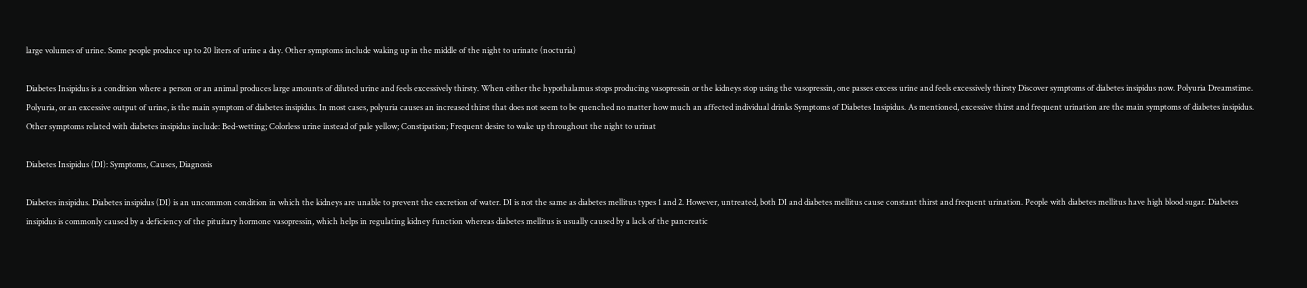large volumes of urine. Some people produce up to 20 liters of urine a day. Other symptoms include waking up in the middle of the night to urinate (nocturia)

Diabetes Insipidus is a condition where a person or an animal produces large amounts of diluted urine and feels excessively thirsty. When either the hypothalamus stops producing vasopressin or the kidneys stop using the vasopressin, one passes excess urine and feels excessively thirsty Discover symptoms of diabetes insipidus now. Polyuria Dreamstime. Polyuria, or an excessive output of urine, is the main symptom of diabetes insipidus. In most cases, polyuria causes an increased thirst that does not seem to be quenched no matter how much an affected individual drinks Symptoms of Diabetes Insipidus. As mentioned, excessive thirst and frequent urination are the main symptoms of diabetes insipidus. Other symptoms related with diabetes insipidus include: Bed-wetting; Colorless urine instead of pale yellow; Constipation; Frequent desire to wake up throughout the night to urinat

Diabetes Insipidus (DI): Symptoms, Causes, Diagnosis

Diabetes insipidus. Diabetes insipidus (DI) is an uncommon condition in which the kidneys are unable to prevent the excretion of water. DI is not the same as diabetes mellitus types 1 and 2. However, untreated, both DI and diabetes mellitus cause constant thirst and frequent urination. People with diabetes mellitus have high blood sugar. Diabetes insipidus is commonly caused by a deficiency of the pituitary hormone vasopressin, which helps in regulating kidney function whereas diabetes mellitus is usually caused by a lack of the pancreatic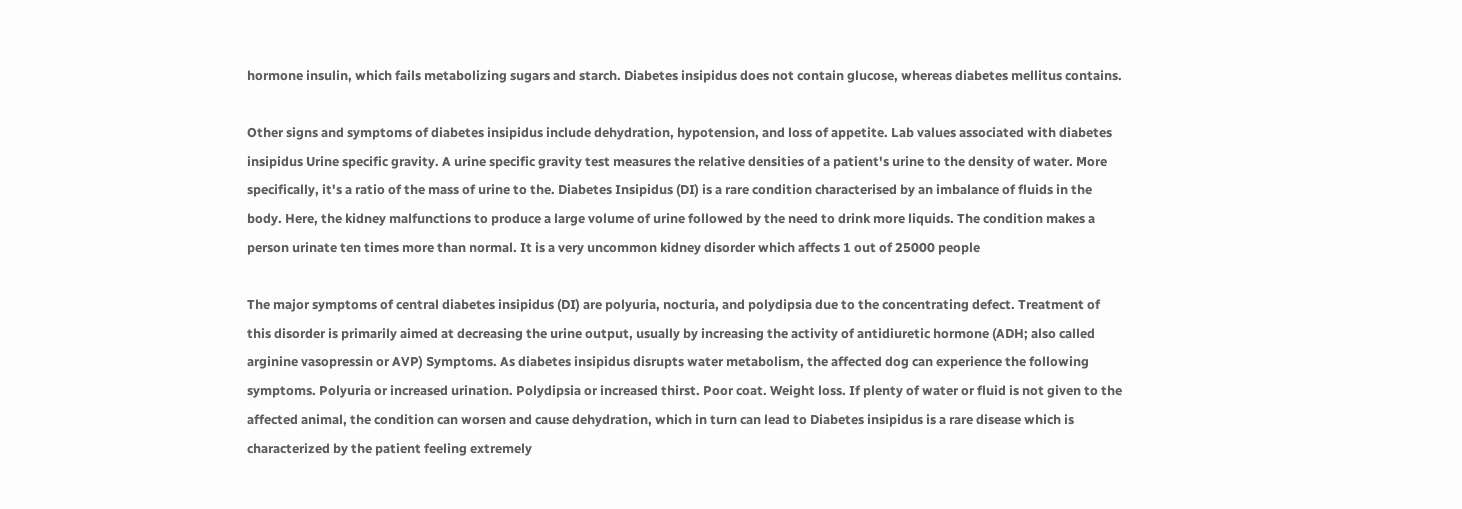hormone insulin, which fails metabolizing sugars and starch. Diabetes insipidus does not contain glucose, whereas diabetes mellitus contains.

Other signs and symptoms of diabetes insipidus include dehydration, hypotension, and loss of appetite. Lab values associated with diabetes insipidus Urine specific gravity. A urine specific gravity test measures the relative densities of a patient's urine to the density of water. More specifically, it's a ratio of the mass of urine to the. Diabetes Insipidus (DI) is a rare condition characterised by an imbalance of fluids in the body. Here, the kidney malfunctions to produce a large volume of urine followed by the need to drink more liquids. The condition makes a person urinate ten times more than normal. It is a very uncommon kidney disorder which affects 1 out of 25000 people

The major symptoms of central diabetes insipidus (DI) are polyuria, nocturia, and polydipsia due to the concentrating defect. Treatment of this disorder is primarily aimed at decreasing the urine output, usually by increasing the activity of antidiuretic hormone (ADH; also called arginine vasopressin or AVP) Symptoms. As diabetes insipidus disrupts water metabolism, the affected dog can experience the following symptoms. Polyuria or increased urination. Polydipsia or increased thirst. Poor coat. Weight loss. If plenty of water or fluid is not given to the affected animal, the condition can worsen and cause dehydration, which in turn can lead to Diabetes insipidus is a rare disease which is characterized by the patient feeling extremely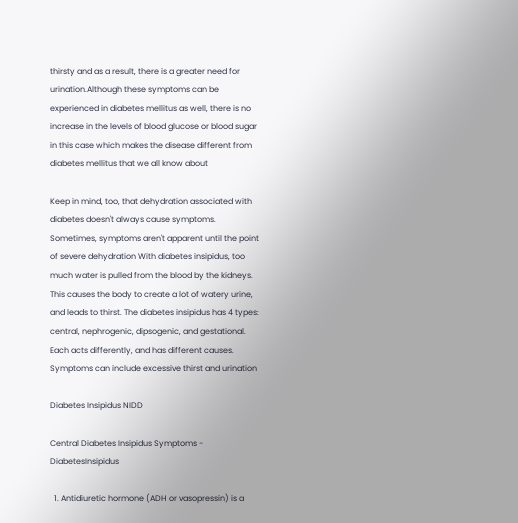thirsty and as a result, there is a greater need for urination.Although these symptoms can be experienced in diabetes mellitus as well, there is no increase in the levels of blood glucose or blood sugar in this case which makes the disease different from diabetes mellitus that we all know about

Keep in mind, too, that dehydration associated with diabetes doesn't always cause symptoms. Sometimes, symptoms aren't apparent until the point of severe dehydration With diabetes insipidus, too much water is pulled from the blood by the kidneys. This causes the body to create a lot of watery urine, and leads to thirst. The diabetes insipidus has 4 types: central, nephrogenic, dipsogenic, and gestational. Each acts differently, and has different causes. Symptoms can include excessive thirst and urination

Diabetes Insipidus NIDD

Central Diabetes Insipidus Symptoms - DiabetesInsipidus

  1. Antidiuretic hormone (ADH or vasopressin) is a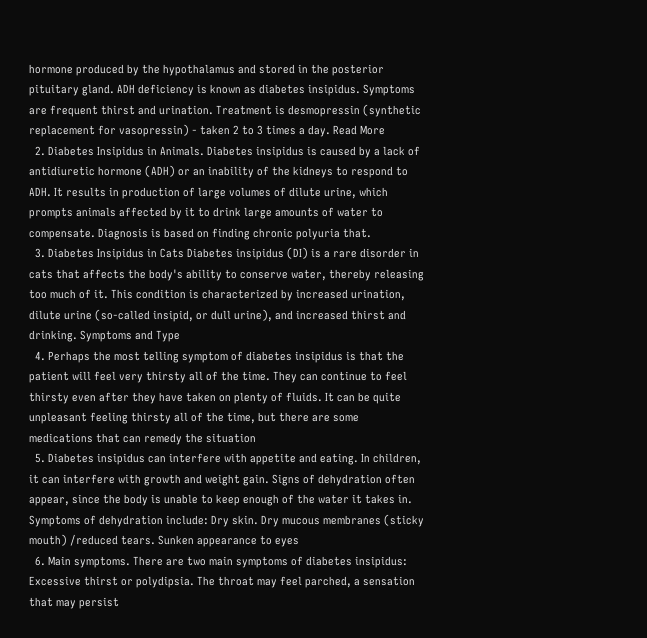hormone produced by the hypothalamus and stored in the posterior pituitary gland. ADH deficiency is known as diabetes insipidus. Symptoms are frequent thirst and urination. Treatment is desmopressin (synthetic replacement for vasopressin) - taken 2 to 3 times a day. Read More
  2. Diabetes Insipidus in Animals. Diabetes insipidus is caused by a lack of antidiuretic hormone (ADH) or an inability of the kidneys to respond to ADH. It results in production of large volumes of dilute urine, which prompts animals affected by it to drink large amounts of water to compensate. Diagnosis is based on finding chronic polyuria that.
  3. Diabetes Insipidus in Cats Diabetes insipidus (DI) is a rare disorder in cats that affects the body's ability to conserve water, thereby releasing too much of it. This condition is characterized by increased urination, dilute urine (so-called insipid, or dull urine), and increased thirst and drinking. Symptoms and Type
  4. Perhaps the most telling symptom of diabetes insipidus is that the patient will feel very thirsty all of the time. They can continue to feel thirsty even after they have taken on plenty of fluids. It can be quite unpleasant feeling thirsty all of the time, but there are some medications that can remedy the situation
  5. Diabetes insipidus can interfere with appetite and eating. In children, it can interfere with growth and weight gain. Signs of dehydration often appear, since the body is unable to keep enough of the water it takes in. Symptoms of dehydration include: Dry skin. Dry mucous membranes (sticky mouth) /reduced tears. Sunken appearance to eyes
  6. Main symptoms. There are two main symptoms of diabetes insipidus: Excessive thirst or polydipsia. The throat may feel parched, a sensation that may persist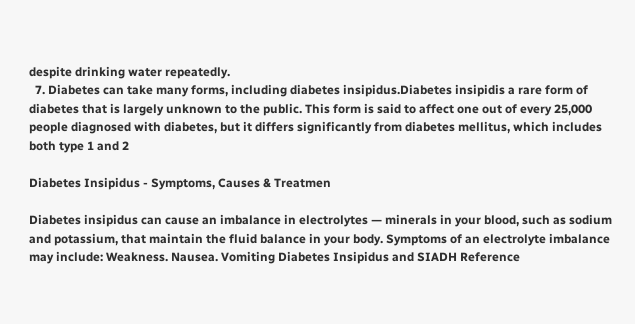despite drinking water repeatedly.
  7. Diabetes can take many forms, including diabetes insipidus.Diabetes insipidis a rare form of diabetes that is largely unknown to the public. This form is said to affect one out of every 25,000 people diagnosed with diabetes, but it differs significantly from diabetes mellitus, which includes both type 1 and 2

Diabetes Insipidus - Symptoms, Causes & Treatmen

Diabetes insipidus can cause an imbalance in electrolytes — minerals in your blood, such as sodium and potassium, that maintain the fluid balance in your body. Symptoms of an electrolyte imbalance may include: Weakness. Nausea. Vomiting Diabetes Insipidus and SIADH Reference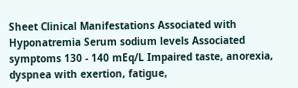Sheet Clinical Manifestations Associated with Hyponatremia Serum sodium levels Associated symptoms 130 - 140 mEq/L Impaired taste, anorexia, dyspnea with exertion, fatigue,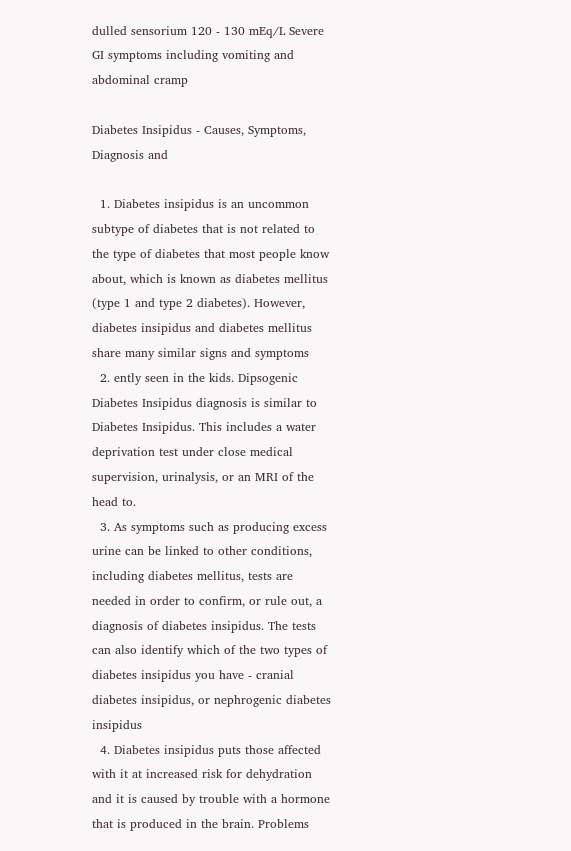dulled sensorium 120 - 130 mEq/L Severe GI symptoms including vomiting and abdominal cramp

Diabetes Insipidus - Causes, Symptoms, Diagnosis and

  1. Diabetes insipidus is an uncommon subtype of diabetes that is not related to the type of diabetes that most people know about, which is known as diabetes mellitus (type 1 and type 2 diabetes). However, diabetes insipidus and diabetes mellitus share many similar signs and symptoms
  2. ently seen in the kids. Dipsogenic Diabetes Insipidus diagnosis is similar to Diabetes Insipidus. This includes a water deprivation test under close medical supervision, urinalysis, or an MRI of the head to.
  3. As symptoms such as producing excess urine can be linked to other conditions, including diabetes mellitus, tests are needed in order to confirm, or rule out, a diagnosis of diabetes insipidus. The tests can also identify which of the two types of diabetes insipidus you have - cranial diabetes insipidus, or nephrogenic diabetes insipidus
  4. Diabetes insipidus puts those affected with it at increased risk for dehydration and it is caused by trouble with a hormone that is produced in the brain. Problems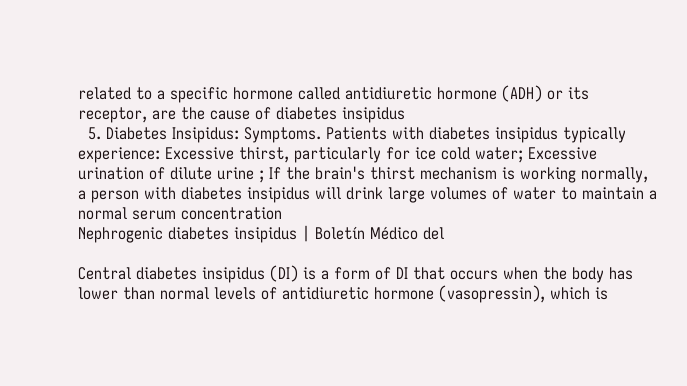related to a specific hormone called antidiuretic hormone (ADH) or its receptor, are the cause of diabetes insipidus
  5. Diabetes Insipidus: Symptoms. Patients with diabetes insipidus typically experience: Excessive thirst, particularly for ice cold water; Excessive urination of dilute urine ; If the brain's thirst mechanism is working normally, a person with diabetes insipidus will drink large volumes of water to maintain a normal serum concentration
Nephrogenic diabetes insipidus | Boletín Médico del

Central diabetes insipidus (DI) is a form of DI that occurs when the body has lower than normal levels of antidiuretic hormone (vasopressin), which is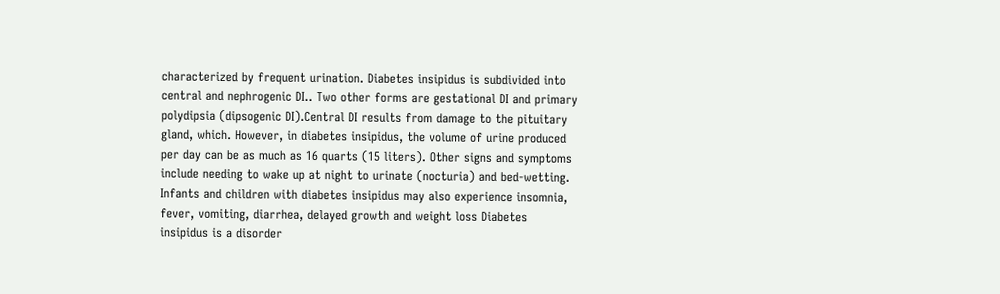characterized by frequent urination. Diabetes insipidus is subdivided into central and nephrogenic DI.. Two other forms are gestational DI and primary polydipsia (dipsogenic DI).Central DI results from damage to the pituitary gland, which. However, in diabetes insipidus, the volume of urine produced per day can be as much as 16 quarts (15 liters). Other signs and symptoms include needing to wake up at night to urinate (nocturia) and bed-wetting. Infants and children with diabetes insipidus may also experience insomnia, fever, vomiting, diarrhea, delayed growth and weight loss Diabetes insipidus is a disorder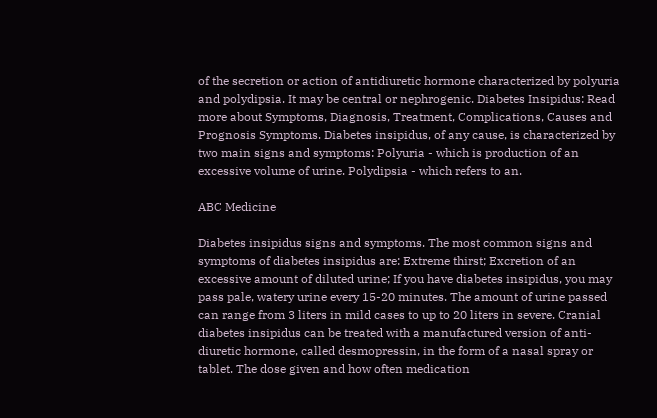of the secretion or action of antidiuretic hormone characterized by polyuria and polydipsia. It may be central or nephrogenic. Diabetes Insipidus: Read more about Symptoms, Diagnosis, Treatment, Complications, Causes and Prognosis Symptoms. Diabetes insipidus, of any cause, is characterized by two main signs and symptoms: Polyuria - which is production of an excessive volume of urine. Polydipsia - which refers to an.

ABC Medicine

Diabetes insipidus signs and symptoms. The most common signs and symptoms of diabetes insipidus are: Extreme thirst; Excretion of an excessive amount of diluted urine; If you have diabetes insipidus, you may pass pale, watery urine every 15-20 minutes. The amount of urine passed can range from 3 liters in mild cases to up to 20 liters in severe. Cranial diabetes insipidus can be treated with a manufactured version of anti-diuretic hormone, called desmopressin, in the form of a nasal spray or tablet. The dose given and how often medication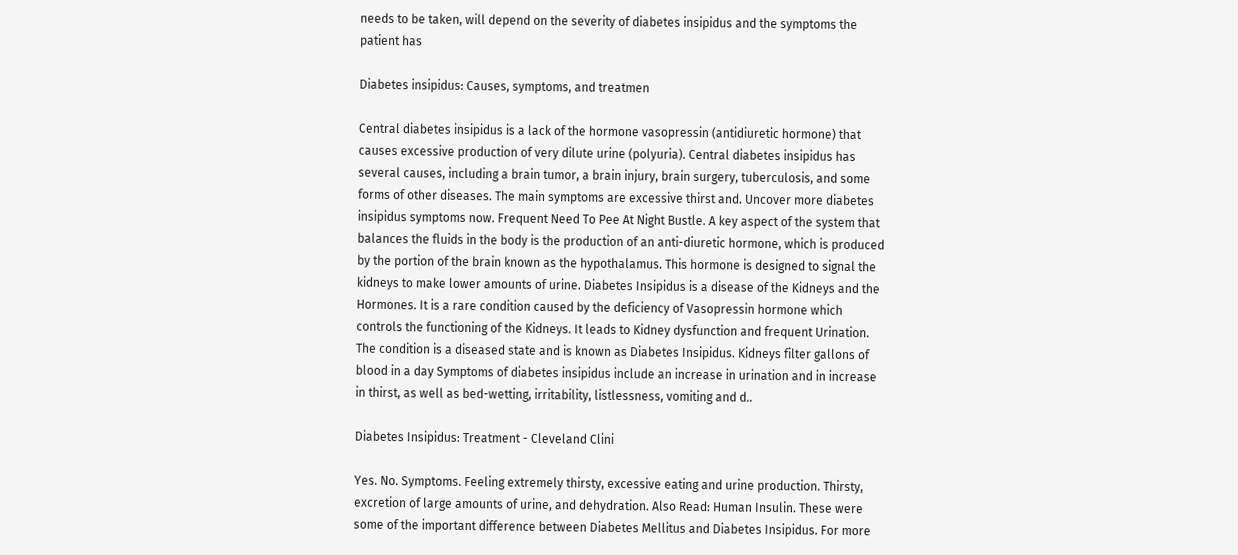needs to be taken, will depend on the severity of diabetes insipidus and the symptoms the patient has

Diabetes insipidus: Causes, symptoms, and treatmen

Central diabetes insipidus is a lack of the hormone vasopressin (antidiuretic hormone) that causes excessive production of very dilute urine (polyuria). Central diabetes insipidus has several causes, including a brain tumor, a brain injury, brain surgery, tuberculosis, and some forms of other diseases. The main symptoms are excessive thirst and. Uncover more diabetes insipidus symptoms now. Frequent Need To Pee At Night Bustle. A key aspect of the system that balances the fluids in the body is the production of an anti-diuretic hormone, which is produced by the portion of the brain known as the hypothalamus. This hormone is designed to signal the kidneys to make lower amounts of urine. Diabetes Insipidus is a disease of the Kidneys and the Hormones. It is a rare condition caused by the deficiency of Vasopressin hormone which controls the functioning of the Kidneys. It leads to Kidney dysfunction and frequent Urination. The condition is a diseased state and is known as Diabetes Insipidus. Kidneys filter gallons of blood in a day Symptoms of diabetes insipidus include an increase in urination and in increase in thirst, as well as bed-wetting, irritability, listlessness, vomiting and d..

Diabetes Insipidus: Treatment - Cleveland Clini

Yes. No. Symptoms. Feeling extremely thirsty, excessive eating and urine production. Thirsty, excretion of large amounts of urine, and dehydration. Also Read: Human Insulin. These were some of the important difference between Diabetes Mellitus and Diabetes Insipidus. For more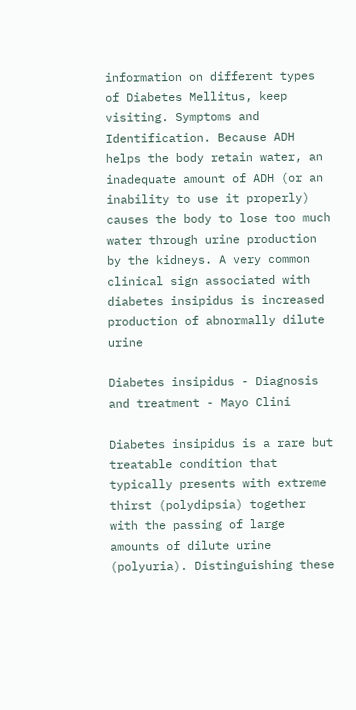information on different types of Diabetes Mellitus, keep visiting. Symptoms and Identification. Because ADH helps the body retain water, an inadequate amount of ADH (or an inability to use it properly) causes the body to lose too much water through urine production by the kidneys. A very common clinical sign associated with diabetes insipidus is increased production of abnormally dilute urine

Diabetes insipidus - Diagnosis and treatment - Mayo Clini

Diabetes insipidus is a rare but treatable condition that typically presents with extreme thirst (polydipsia) together with the passing of large amounts of dilute urine (polyuria). Distinguishing these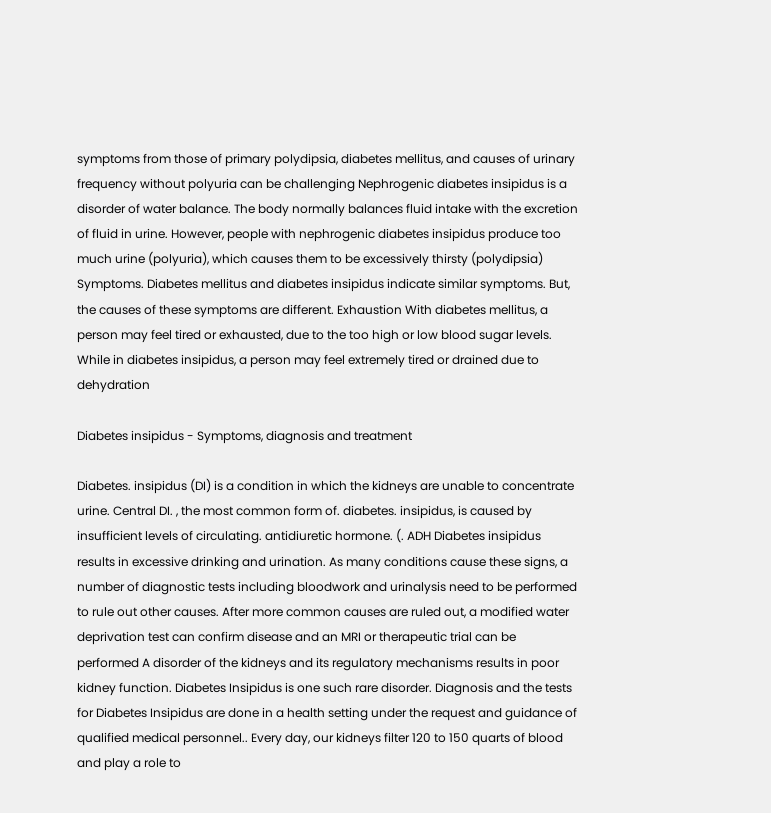symptoms from those of primary polydipsia, diabetes mellitus, and causes of urinary frequency without polyuria can be challenging Nephrogenic diabetes insipidus is a disorder of water balance. The body normally balances fluid intake with the excretion of fluid in urine. However, people with nephrogenic diabetes insipidus produce too much urine (polyuria), which causes them to be excessively thirsty (polydipsia) Symptoms. Diabetes mellitus and diabetes insipidus indicate similar symptoms. But, the causes of these symptoms are different. Exhaustion With diabetes mellitus, a person may feel tired or exhausted, due to the too high or low blood sugar levels. While in diabetes insipidus, a person may feel extremely tired or drained due to dehydration

Diabetes insipidus - Symptoms, diagnosis and treatment

Diabetes. insipidus (DI) is a condition in which the kidneys are unable to concentrate urine. Central DI. , the most common form of. diabetes. insipidus, is caused by insufficient levels of circulating. antidiuretic hormone. (. ADH Diabetes insipidus results in excessive drinking and urination. As many conditions cause these signs, a number of diagnostic tests including bloodwork and urinalysis need to be performed to rule out other causes. After more common causes are ruled out, a modified water deprivation test can confirm disease and an MRI or therapeutic trial can be performed A disorder of the kidneys and its regulatory mechanisms results in poor kidney function. Diabetes Insipidus is one such rare disorder. Diagnosis and the tests for Diabetes Insipidus are done in a health setting under the request and guidance of qualified medical personnel.. Every day, our kidneys filter 120 to 150 quarts of blood and play a role to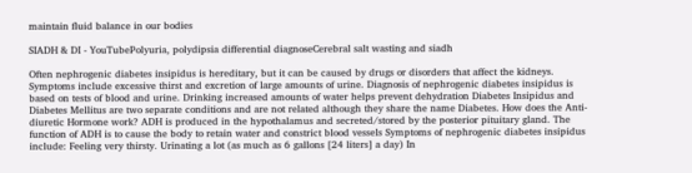maintain fluid balance in our bodies

SIADH & DI - YouTubePolyuria, polydipsia differential diagnoseCerebral salt wasting and siadh

Often nephrogenic diabetes insipidus is hereditary, but it can be caused by drugs or disorders that affect the kidneys. Symptoms include excessive thirst and excretion of large amounts of urine. Diagnosis of nephrogenic diabetes insipidus is based on tests of blood and urine. Drinking increased amounts of water helps prevent dehydration Diabetes Insipidus and Diabetes Mellitus are two separate conditions and are not related although they share the name Diabetes. How does the Anti-diuretic Hormone work? ADH is produced in the hypothalamus and secreted/stored by the posterior pituitary gland. The function of ADH is to cause the body to retain water and constrict blood vessels Symptoms of nephrogenic diabetes insipidus include: Feeling very thirsty. Urinating a lot (as much as 6 gallons [24 liters] a day) In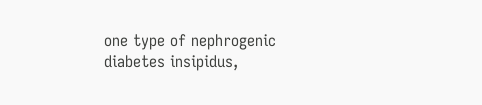one type of nephrogenic diabetes insipidus,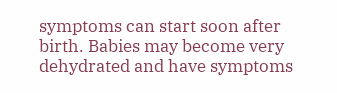symptoms can start soon after birth. Babies may become very dehydrated and have symptoms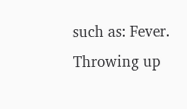such as: Fever. Throwing up